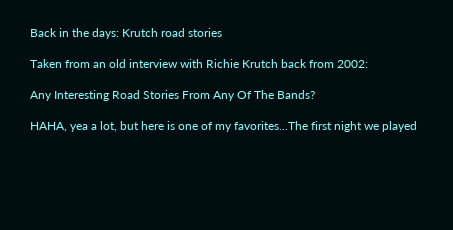Back in the days: Krutch road stories

Taken from an old interview with Richie Krutch back from 2002:

Any Interesting Road Stories From Any Of The Bands?

HAHA, yea a lot, but here is one of my favorites...The first night we played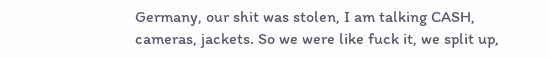Germany, our shit was stolen, I am talking CASH, cameras, jackets. So we were like fuck it, we split up,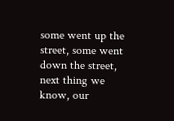some went up the street, some went down the street, next thing we know, our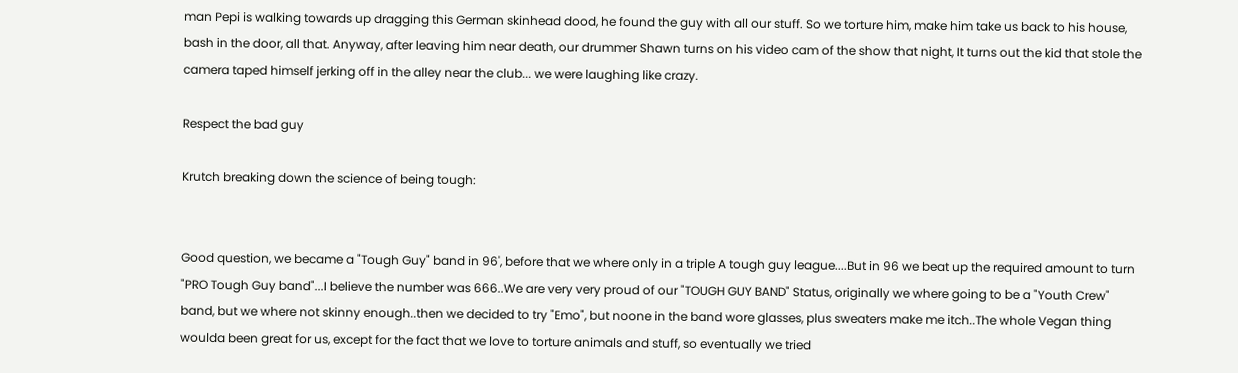man Pepi is walking towards up dragging this German skinhead dood, he found the guy with all our stuff. So we torture him, make him take us back to his house, bash in the door, all that. Anyway, after leaving him near death, our drummer Shawn turns on his video cam of the show that night, It turns out the kid that stole the camera taped himself jerking off in the alley near the club... we were laughing like crazy.

Respect the bad guy

Krutch breaking down the science of being tough:


Good question, we became a "Tough Guy" band in 96', before that we where only in a triple A tough guy league....But in 96 we beat up the required amount to turn "PRO Tough Guy band"...I believe the number was 666..We are very very proud of our "TOUGH GUY BAND" Status, originally we where going to be a "Youth Crew" band, but we where not skinny enough..then we decided to try "Emo", but noone in the band wore glasses, plus sweaters make me itch..The whole Vegan thing woulda been great for us, except for the fact that we love to torture animals and stuff, so eventually we tried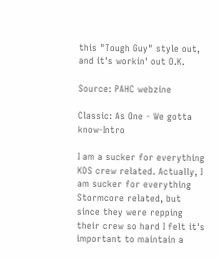this "Tough Guy" style out, and it's workin' out O.K.

Source: PAHC webzine

Classic: As One - We gotta know-Intro

I am a sucker for everything KDS crew related. Actually, I am sucker for everything Stormcore related, but since they were repping their crew so hard I felt it's important to maintain a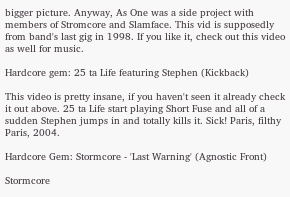bigger picture. Anyway, As One was a side project with members of Stromcore and Slamface. This vid is supposedly from band's last gig in 1998. If you like it, check out this video as well for music.

Hardcore gem: 25 ta Life featuring Stephen (Kickback)

This video is pretty insane, if you haven't seen it already check it out above. 25 ta Life start playing Short Fuse and all of a sudden Stephen jumps in and totally kills it. Sick! Paris, filthy Paris, 2004.

Hardcore Gem: Stormcore - 'Last Warning' (Agnostic Front)

Stormcore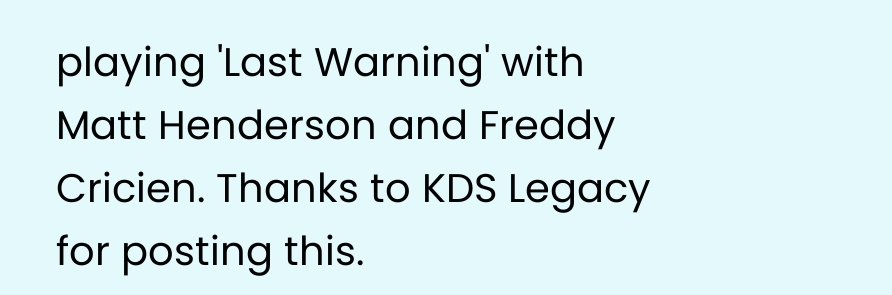playing 'Last Warning' with Matt Henderson and Freddy Cricien. Thanks to KDS Legacy for posting this.